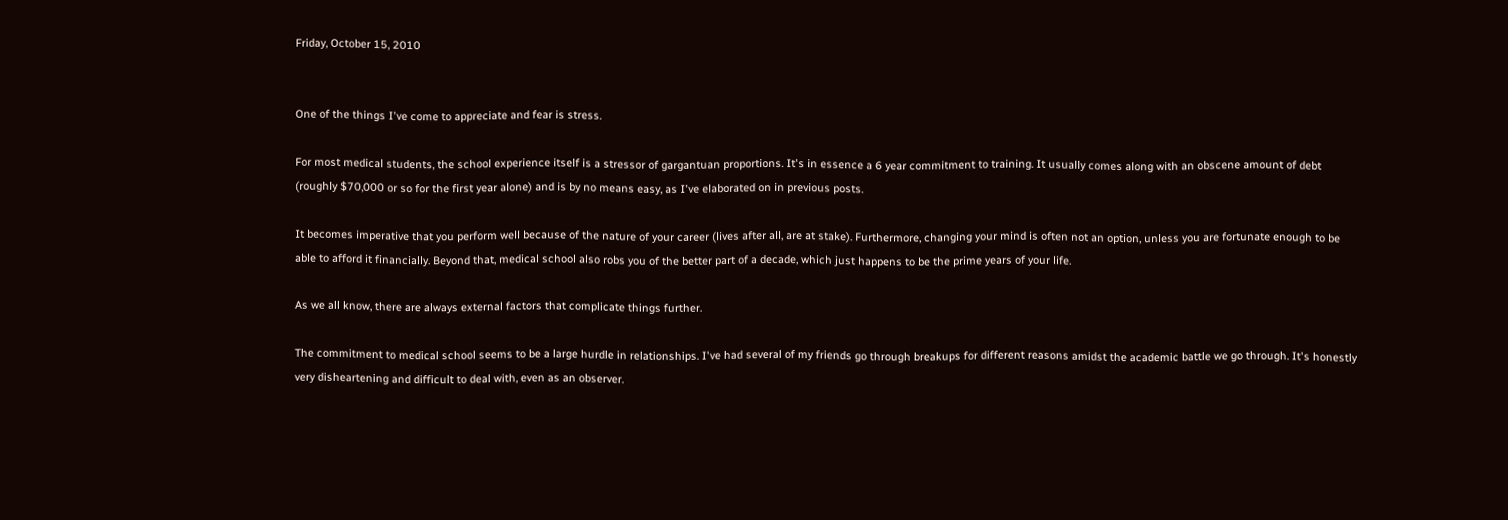Friday, October 15, 2010


One of the things I've come to appreciate and fear is stress.

For most medical students, the school experience itself is a stressor of gargantuan proportions. It's in essence a 6 year commitment to training. It usually comes along with an obscene amount of debt (roughly $70,000 or so for the first year alone) and is by no means easy, as I've elaborated on in previous posts.

It becomes imperative that you perform well because of the nature of your career (lives after all, are at stake). Furthermore, changing your mind is often not an option, unless you are fortunate enough to be able to afford it financially. Beyond that, medical school also robs you of the better part of a decade, which just happens to be the prime years of your life.

As we all know, there are always external factors that complicate things further.

The commitment to medical school seems to be a large hurdle in relationships. I've had several of my friends go through breakups for different reasons amidst the academic battle we go through. It's honestly very disheartening and difficult to deal with, even as an observer.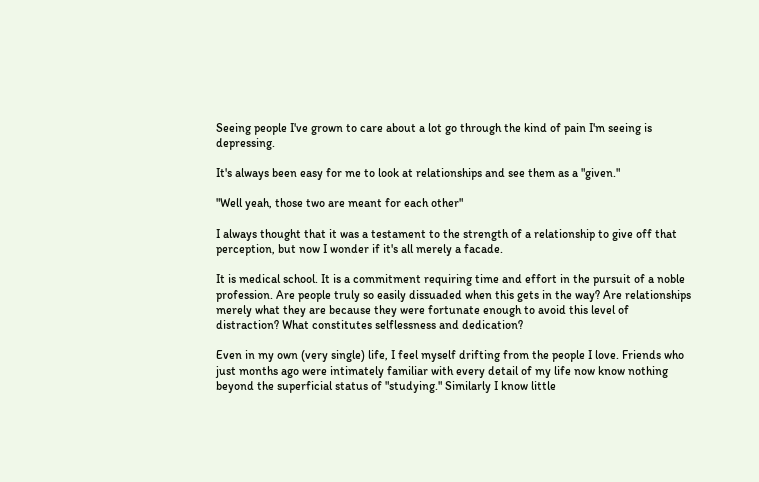Seeing people I've grown to care about a lot go through the kind of pain I'm seeing is depressing.

It's always been easy for me to look at relationships and see them as a "given."

"Well yeah, those two are meant for each other"

I always thought that it was a testament to the strength of a relationship to give off that perception, but now I wonder if it's all merely a facade.

It is medical school. It is a commitment requiring time and effort in the pursuit of a noble profession. Are people truly so easily dissuaded when this gets in the way? Are relationships merely what they are because they were fortunate enough to avoid this level of distraction? What constitutes selflessness and dedication?

Even in my own (very single) life, I feel myself drifting from the people I love. Friends who just months ago were intimately familiar with every detail of my life now know nothing beyond the superficial status of "studying." Similarly I know little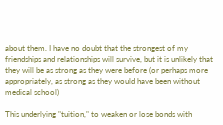about them. I have no doubt that the strongest of my friendships and relationships will survive, but it is unlikely that they will be as strong as they were before (or perhaps more appropriately, as strong as they would have been without medical school)

This underlying "tuition," to weaken or lose bonds with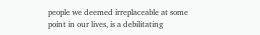people we deemed irreplaceable at some point in our lives, is a debilitating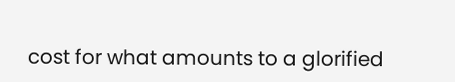cost for what amounts to a glorified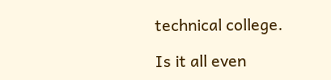technical college.

Is it all even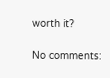worth it?

No comments: